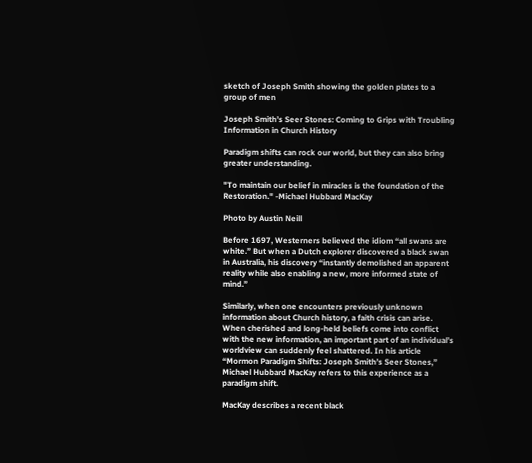sketch of Joseph Smith showing the golden plates to a group of men

Joseph Smith’s Seer Stones: Coming to Grips with Troubling Information in Church History

Paradigm shifts can rock our world, but they can also bring greater understanding.

"To maintain our belief in miracles is the foundation of the Restoration." -Michael Hubbard MacKay

Photo by Austin Neill

Before 1697, Westerners believed the idiom “all swans are white.” But when a Dutch explorer discovered a black swan in Australia, his discovery “instantly demolished an apparent reality while also enabling a new, more informed state of mind.”

Similarly, when one encounters previously unknown information about Church history, a faith crisis can arise. When cherished and long-held beliefs come into conflict with the new information, an important part of an individual’s worldview can suddenly feel shattered. In his article “Mormon Paradigm Shifts: Joseph Smith’s Seer Stones,” Michael Hubbard MacKay refers to this experience as a paradigm shift.

MacKay describes a recent black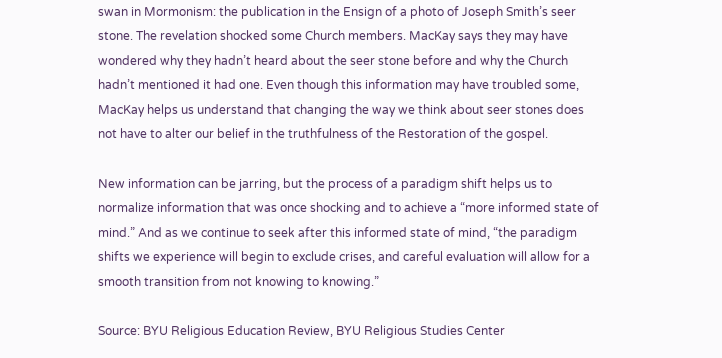swan in Mormonism: the publication in the Ensign of a photo of Joseph Smith’s seer stone. The revelation shocked some Church members. MacKay says they may have wondered why they hadn’t heard about the seer stone before and why the Church hadn’t mentioned it had one. Even though this information may have troubled some, MacKay helps us understand that changing the way we think about seer stones does not have to alter our belief in the truthfulness of the Restoration of the gospel.

New information can be jarring, but the process of a paradigm shift helps us to normalize information that was once shocking and to achieve a “more informed state of mind.” And as we continue to seek after this informed state of mind, “the paradigm shifts we experience will begin to exclude crises, and careful evaluation will allow for a smooth transition from not knowing to knowing.”

Source: BYU Religious Education Review, BYU Religious Studies Center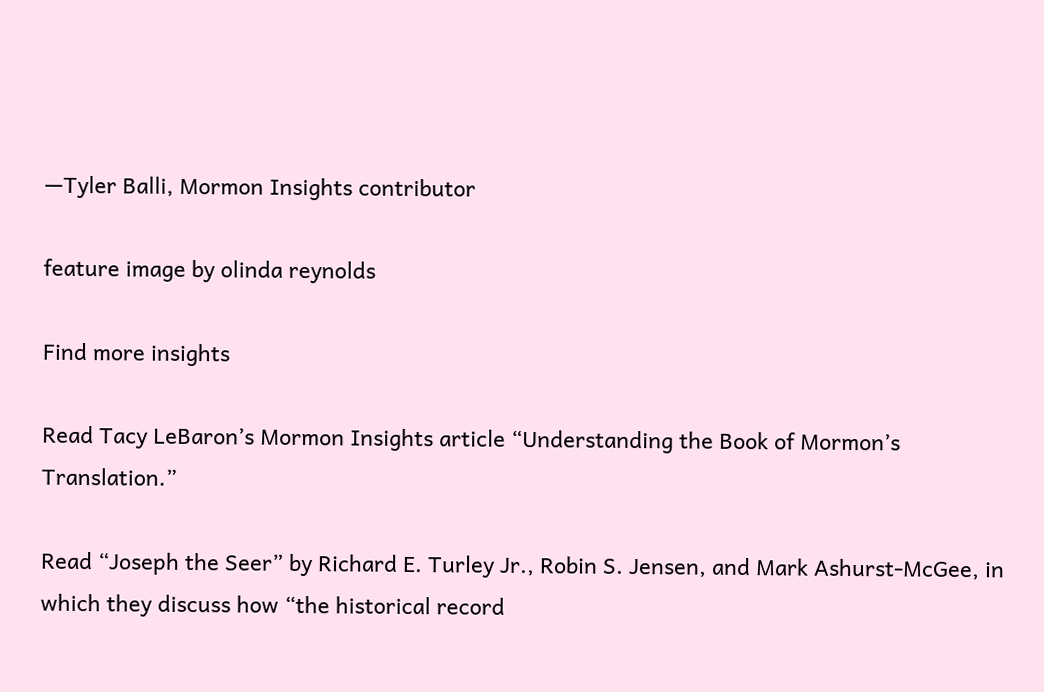—Tyler Balli, Mormon Insights contributor

feature image by olinda reynolds

Find more insights

Read Tacy LeBaron’s Mormon Insights article “Understanding the Book of Mormon’s Translation.”

Read “Joseph the Seer” by Richard E. Turley Jr., Robin S. Jensen, and Mark Ashurst-McGee, in which they discuss how “the historical record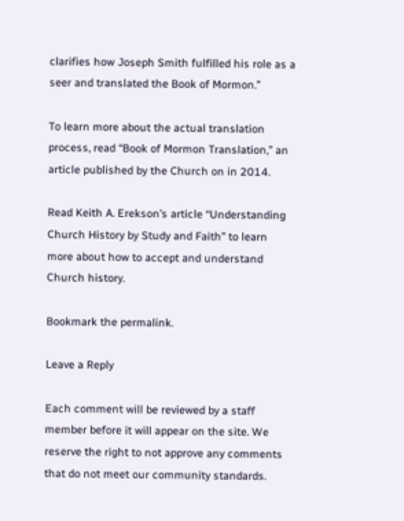clarifies how Joseph Smith fulfilled his role as a seer and translated the Book of Mormon.”

To learn more about the actual translation process, read “Book of Mormon Translation,” an article published by the Church on in 2014.

Read Keith A. Erekson’s article “Understanding Church History by Study and Faith” to learn more about how to accept and understand Church history.

Bookmark the permalink.

Leave a Reply

Each comment will be reviewed by a staff member before it will appear on the site. We reserve the right to not approve any comments that do not meet our community standards.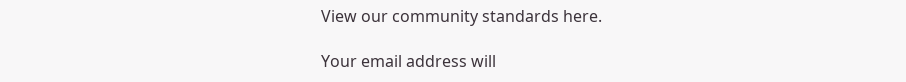View our community standards here.

Your email address will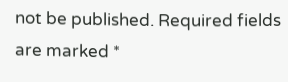not be published. Required fields are marked *